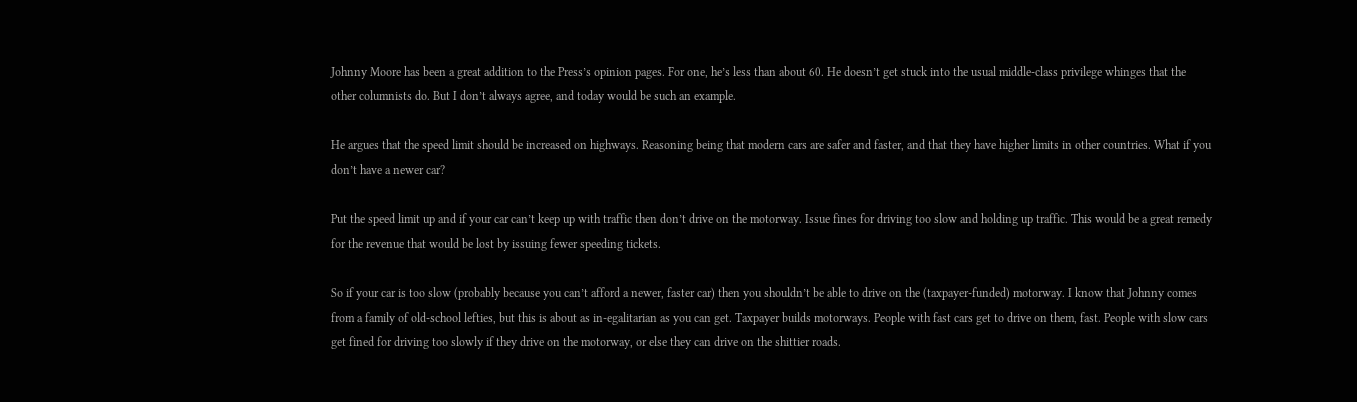Johnny Moore has been a great addition to the Press’s opinion pages. For one, he’s less than about 60. He doesn’t get stuck into the usual middle-class privilege whinges that the other columnists do. But I don’t always agree, and today would be such an example.

He argues that the speed limit should be increased on highways. Reasoning being that modern cars are safer and faster, and that they have higher limits in other countries. What if you don’t have a newer car?

Put the speed limit up and if your car can’t keep up with traffic then don’t drive on the motorway. Issue fines for driving too slow and holding up traffic. This would be a great remedy for the revenue that would be lost by issuing fewer speeding tickets.

So if your car is too slow (probably because you can’t afford a newer, faster car) then you shouldn’t be able to drive on the (taxpayer-funded) motorway. I know that Johnny comes from a family of old-school lefties, but this is about as in-egalitarian as you can get. Taxpayer builds motorways. People with fast cars get to drive on them, fast. People with slow cars get fined for driving too slowly if they drive on the motorway, or else they can drive on the shittier roads.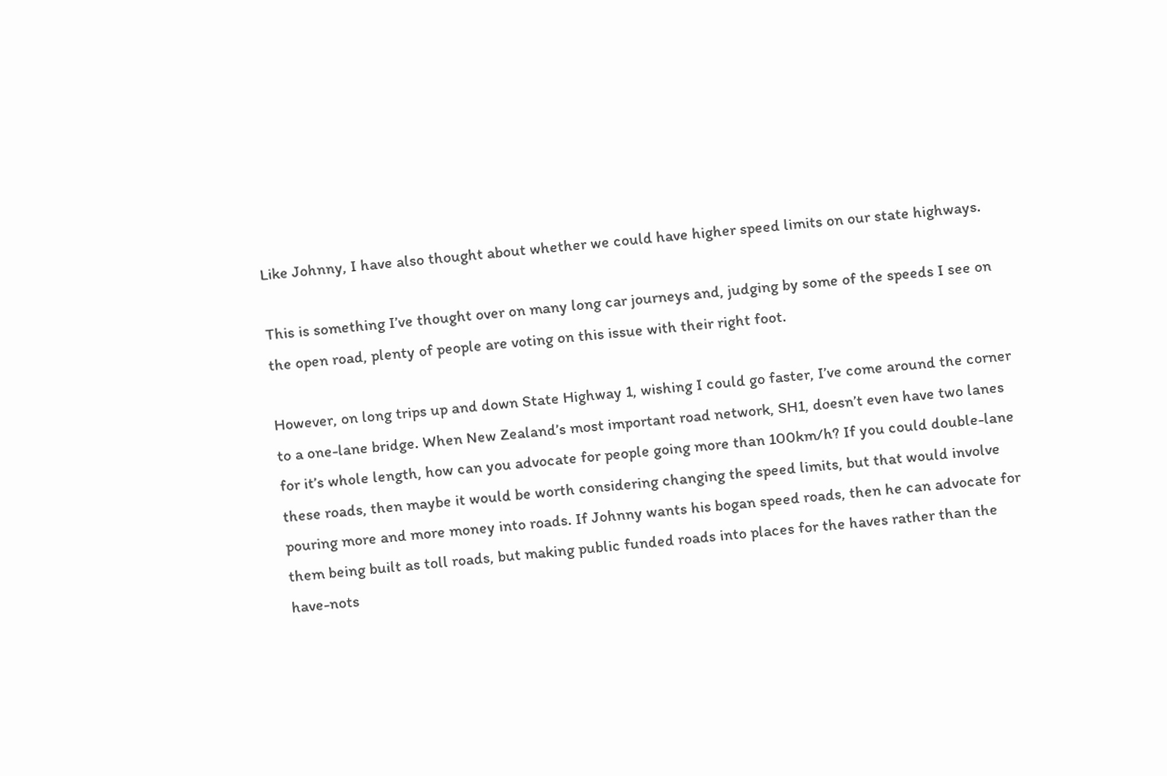Like Johnny, I have also thought about whether we could have higher speed limits on our state highways.

This is something I’ve thought over on many long car journeys and, judging by some of the speeds I see on the open road, plenty of people are voting on this issue with their right foot.

However, on long trips up and down State Highway 1, wishing I could go faster, I’ve come around the corner to a one-lane bridge. When New Zealand’s most important road network, SH1, doesn’t even have two lanes for it’s whole length, how can you advocate for people going more than 100km/h? If you could double-lane these roads, then maybe it would be worth considering changing the speed limits, but that would involve pouring more and more money into roads. If Johnny wants his bogan speed roads, then he can advocate for them being built as toll roads, but making public funded roads into places for the haves rather than the have-nots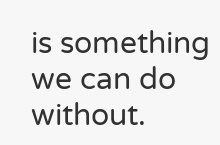is something we can do without.